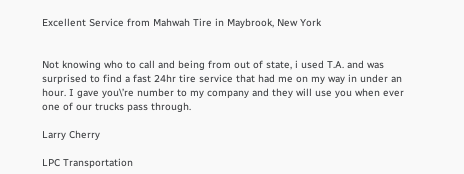Excellent Service from Mahwah Tire in Maybrook, New York


Not knowing who to call and being from out of state, i used T.A. and was surprised to find a fast 24hr tire service that had me on my way in under an hour. I gave you\’re number to my company and they will use you when ever one of our trucks pass through.

Larry Cherry

LPC Transportation